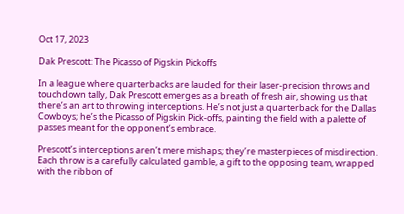Oct 17, 2023

Dak Prescott: The Picasso of Pigskin Pickoffs

In a league where quarterbacks are lauded for their laser-precision throws and touchdown tally, Dak Prescott emerges as a breath of fresh air, showing us that there’s an art to throwing interceptions. He’s not just a quarterback for the Dallas Cowboys; he’s the Picasso of Pigskin Pick-offs, painting the field with a palette of passes meant for the opponent’s embrace.

Prescott’s interceptions aren’t mere mishaps; they’re masterpieces of misdirection. Each throw is a carefully calculated gamble, a gift to the opposing team, wrapped with the ribbon of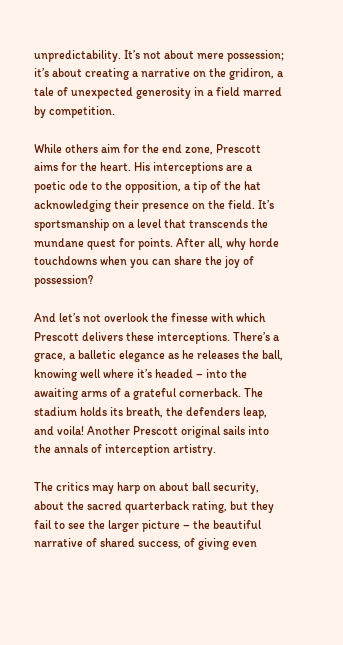unpredictability. It’s not about mere possession; it’s about creating a narrative on the gridiron, a tale of unexpected generosity in a field marred by competition.

While others aim for the end zone, Prescott aims for the heart. His interceptions are a poetic ode to the opposition, a tip of the hat acknowledging their presence on the field. It’s sportsmanship on a level that transcends the mundane quest for points. After all, why horde touchdowns when you can share the joy of possession?

And let’s not overlook the finesse with which Prescott delivers these interceptions. There’s a grace, a balletic elegance as he releases the ball, knowing well where it’s headed – into the awaiting arms of a grateful cornerback. The stadium holds its breath, the defenders leap, and voila! Another Prescott original sails into the annals of interception artistry.

The critics may harp on about ball security, about the sacred quarterback rating, but they fail to see the larger picture – the beautiful narrative of shared success, of giving even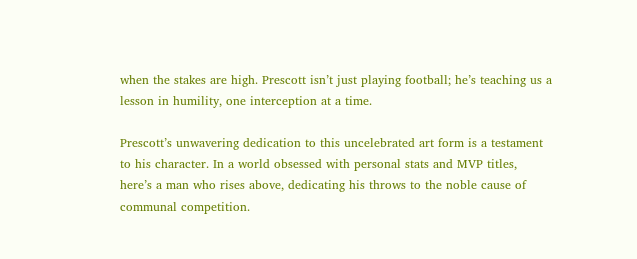when the stakes are high. Prescott isn’t just playing football; he’s teaching us a lesson in humility, one interception at a time.

Prescott’s unwavering dedication to this uncelebrated art form is a testament to his character. In a world obsessed with personal stats and MVP titles, here’s a man who rises above, dedicating his throws to the noble cause of communal competition.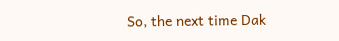So, the next time Dak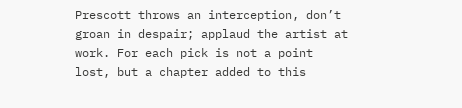Prescott throws an interception, don’t groan in despair; applaud the artist at work. For each pick is not a point lost, but a chapter added to this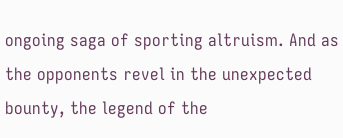ongoing saga of sporting altruism. And as the opponents revel in the unexpected bounty, the legend of the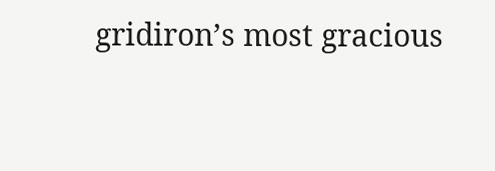gridiron’s most gracious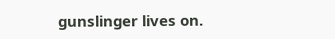gunslinger lives on.